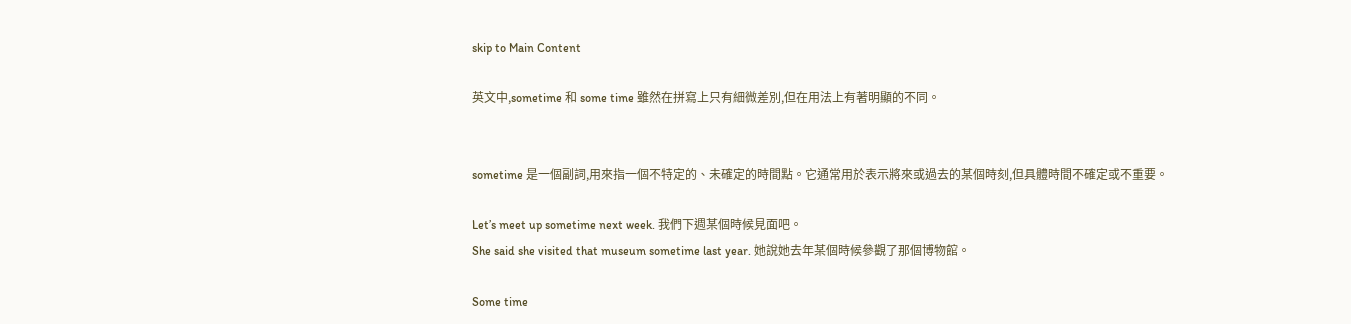skip to Main Content

英文中,sometime 和 some time 雖然在拼寫上只有細微差別,但在用法上有著明顯的不同。


sometime 是一個副詞,用來指一個不特定的、未確定的時間點。它通常用於表示將來或過去的某個時刻,但具體時間不確定或不重要。

Let’s meet up sometime next week. 我們下週某個時候見面吧。
She said she visited that museum sometime last year. 她說她去年某個時候參觀了那個博物館。

Some time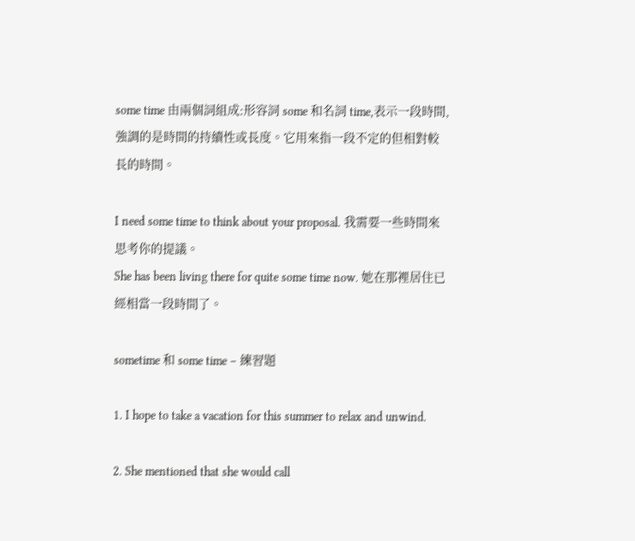some time 由兩個詞組成:形容詞 some 和名詞 time,表示一段時間,強調的是時間的持續性或長度。它用來指一段不定的但相對較長的時間。

I need some time to think about your proposal. 我需要一些時間來思考你的提議。
She has been living there for quite some time now. 她在那裡居住已經相當一段時間了。

sometime 和 some time – 練習題

1. I hope to take a vacation for this summer to relax and unwind.

2. She mentioned that she would call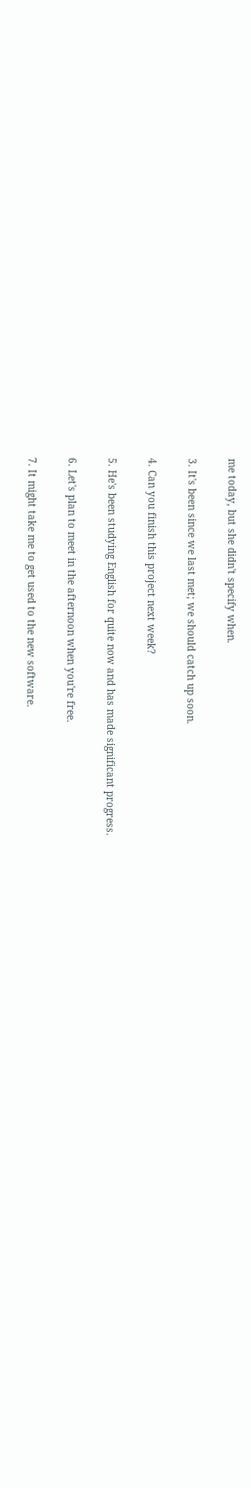me today, but she didn't specify when.

3. It's been since we last met; we should catch up soon.

4. Can you finish this project next week?

5. He's been studying English for quite now and has made significant progress.

6. Let's plan to meet in the afternoon when you're free.

7. It might take me to get used to the new software.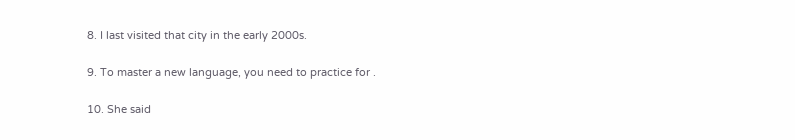8. I last visited that city in the early 2000s.

9. To master a new language, you need to practice for .

10. She said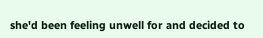she'd been feeling unwell for and decided to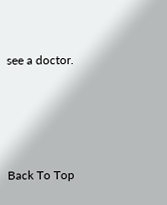see a doctor.





Back To Top